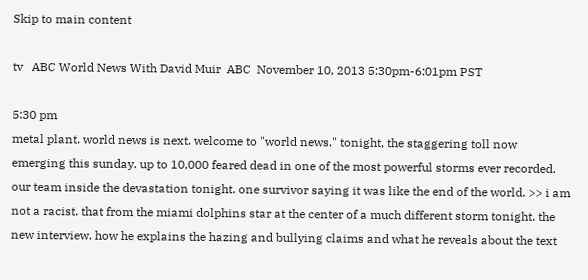Skip to main content

tv   ABC World News With David Muir  ABC  November 10, 2013 5:30pm-6:01pm PST

5:30 pm
metal plant. world news is next. welcome to "world news." tonight, the staggering toll now emerging this sunday. up to 10,000 feared dead in one of the most powerful storms ever recorded. our team inside the devastation tonight. one survivor saying it was like the end of the world. >> i am not a racist. that from the miami dolphins star at the center of a much different storm tonight. the new interview. how he explains the hazing and bullying claims and what he reveals about the text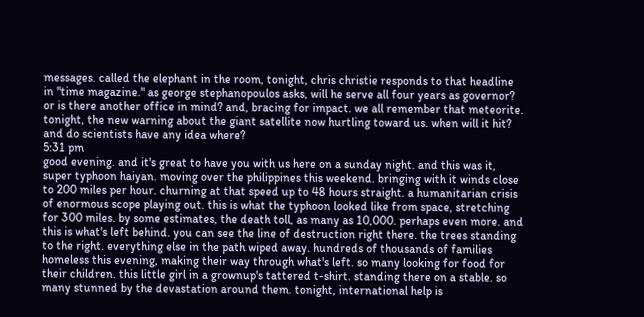messages. called the elephant in the room, tonight, chris christie responds to that headline in "time magazine." as george stephanopoulos asks, will he serve all four years as governor? or is there another office in mind? and, bracing for impact. we all remember that meteorite. tonight, the new warning about the giant satellite now hurtling toward us. when will it hit? and do scientists have any idea where?
5:31 pm
good evening. and it's great to have you with us here on a sunday night. and this was it, super typhoon haiyan. moving over the philippines this weekend. bringing with it winds close to 200 miles per hour. churning at that speed up to 48 hours straight. a humanitarian crisis of enormous scope playing out. this is what the typhoon looked like from space, stretching for 300 miles. by some estimates, the death toll, as many as 10,000. perhaps even more. and this is what's left behind. you can see the line of destruction right there. the trees standing to the right. everything else in the path wiped away. hundreds of thousands of families homeless this evening, making their way through what's left. so many looking for food for their children. this little girl in a grownup's tattered t-shirt. standing there on a stable. so many stunned by the devastation around them. tonight, international help is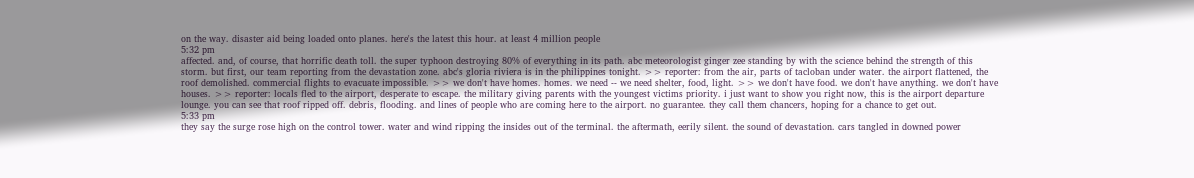on the way. disaster aid being loaded onto planes. here's the latest this hour. at least 4 million people
5:32 pm
affected. and, of course, that horrific death toll. the super typhoon destroying 80% of everything in its path. abc meteorologist ginger zee standing by with the science behind the strength of this storm. but first, our team reporting from the devastation zone. abc's gloria riviera is in the philippines tonight. >> reporter: from the air, parts of tacloban under water. the airport flattened, the roof demolished. commercial flights to evacuate impossible. >> we don't have homes. homes. we need -- we need shelter, food, light. >> we don't have food. we don't have anything. we don't have houses. >> reporter: locals fled to the airport, desperate to escape. the military giving parents with the youngest victims priority. i just want to show you right now, this is the airport departure lounge. you can see that roof ripped off. debris, flooding. and lines of people who are coming here to the airport. no guarantee. they call them chancers, hoping for a chance to get out.
5:33 pm
they say the surge rose high on the control tower. water and wind ripping the insides out of the terminal. the aftermath, eerily silent. the sound of devastation. cars tangled in downed power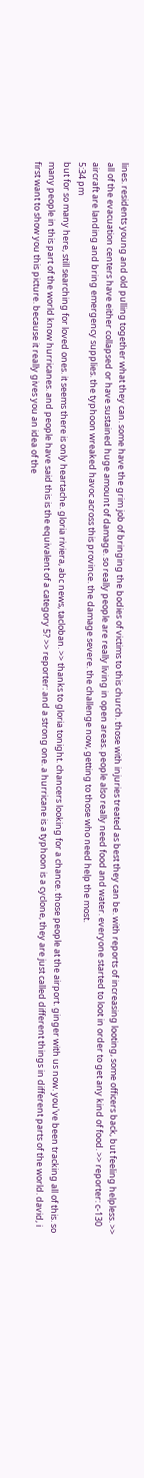lines. residents young and old pulling together what they can. some have the grim job of bringing the bodies of victims to this church. those with injuries treated as best they can be. with reports of increasing looting, some officers back, but feeling helpless. >> all of the evacuation centers have either collapsed or have sustained huge amount of damage. so really people are really living in open areas. people also really need food and water. everyone started to loot in order to get any kind of food. >> reporter: c-130 aircraft are landing and bring emergency supplies. the typhoon wreaked havoc across this province. the damage severe. the challenge now, getting to those who need help the most.
5:34 pm
but for so many here, still searching for loved ones. it seems there is only heartache. gloria riviera, abc news, tacloban. >> thanks to gloria tonight. chancers looking for a chance. those people at the airport. ginger with us now. you've been tracking all of this. so many people in this part of the world know hurricanes. and people have said this is the equivalent of a category 5? >> reporter: and a strong one. a hurricane is a typhoon is a cyclone, they are just called different things in different parts of the world. david, i first want to show you this picture. because it really gives you an idea of the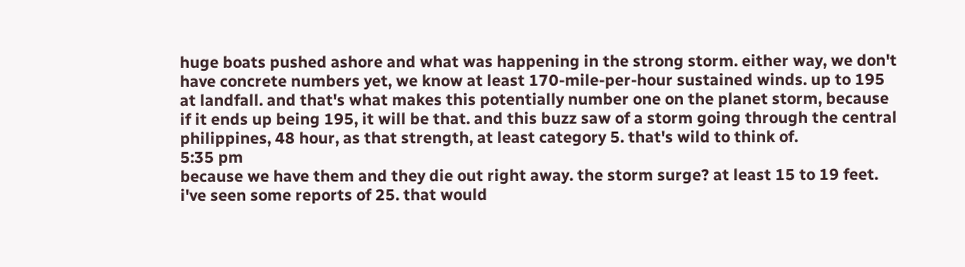huge boats pushed ashore and what was happening in the strong storm. either way, we don't have concrete numbers yet, we know at least 170-mile-per-hour sustained winds. up to 195 at landfall. and that's what makes this potentially number one on the planet storm, because if it ends up being 195, it will be that. and this buzz saw of a storm going through the central philippines, 48 hour, as that strength, at least category 5. that's wild to think of.
5:35 pm
because we have them and they die out right away. the storm surge? at least 15 to 19 feet. i've seen some reports of 25. that would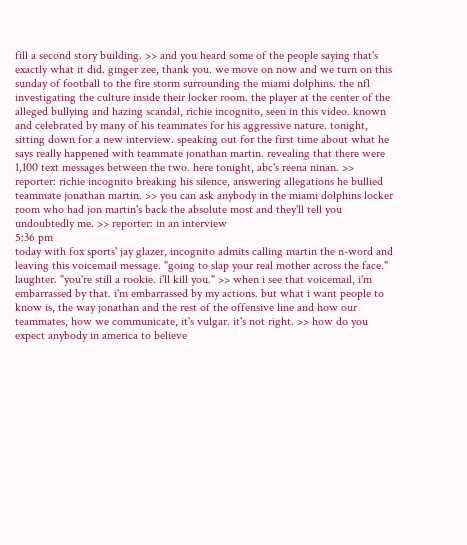fill a second story building. >> and you heard some of the people saying that's exactly what it did. ginger zee, thank you. we move on now and we turn on this sunday of football to the fire storm surrounding the miami dolphins. the nfl investigating the culture inside their locker room. the player at the center of the alleged bullying and hazing scandal, richie incognito, seen in this video. known and celebrated by many of his teammates for his aggressive nature. tonight, sitting down for a new interview. speaking out for the first time about what he says really happened with teammate jonathan martin. revealing that there were 1,100 text messages between the two. here tonight, abc's reena ninan. >> reporter: richie incognito breaking his silence, answering allegations he bullied teammate jonathan martin. >> you can ask anybody in the miami dolphins locker room who had jon martin's back the absolute most and they'll tell you undoubtedly me. >> reporter: in an interview
5:36 pm
today with fox sports' jay glazer, incognito admits calling martin the n-word and leaving this voicemail message. "going to slap your real mother across the face." laughter. "you're still a rookie. i'll kill you." >> when i see that voicemail, i'm embarrassed by that. i'm embarrassed by my actions. but what i want people to know is, the way jonathan and the rest of the offensive line and how our teammates, how we communicate, it's vulgar. it's not right. >> how do you expect anybody in america to believe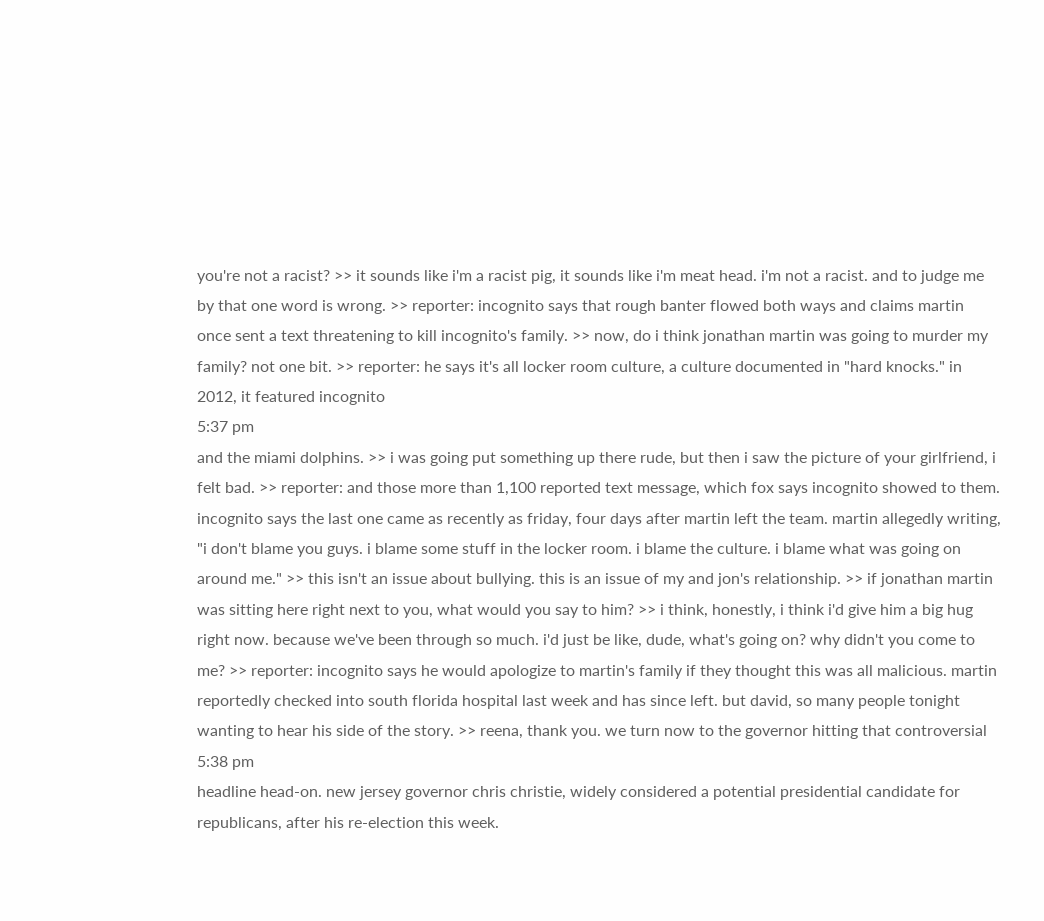you're not a racist? >> it sounds like i'm a racist pig, it sounds like i'm meat head. i'm not a racist. and to judge me by that one word is wrong. >> reporter: incognito says that rough banter flowed both ways and claims martin once sent a text threatening to kill incognito's family. >> now, do i think jonathan martin was going to murder my family? not one bit. >> reporter: he says it's all locker room culture, a culture documented in "hard knocks." in 2012, it featured incognito
5:37 pm
and the miami dolphins. >> i was going put something up there rude, but then i saw the picture of your girlfriend, i felt bad. >> reporter: and those more than 1,100 reported text message, which fox says incognito showed to them. incognito says the last one came as recently as friday, four days after martin left the team. martin allegedly writing, "i don't blame you guys. i blame some stuff in the locker room. i blame the culture. i blame what was going on around me." >> this isn't an issue about bullying. this is an issue of my and jon's relationship. >> if jonathan martin was sitting here right next to you, what would you say to him? >> i think, honestly, i think i'd give him a big hug right now. because we've been through so much. i'd just be like, dude, what's going on? why didn't you come to me? >> reporter: incognito says he would apologize to martin's family if they thought this was all malicious. martin reportedly checked into south florida hospital last week and has since left. but david, so many people tonight wanting to hear his side of the story. >> reena, thank you. we turn now to the governor hitting that controversial
5:38 pm
headline head-on. new jersey governor chris christie, widely considered a potential presidential candidate for republicans, after his re-election this week.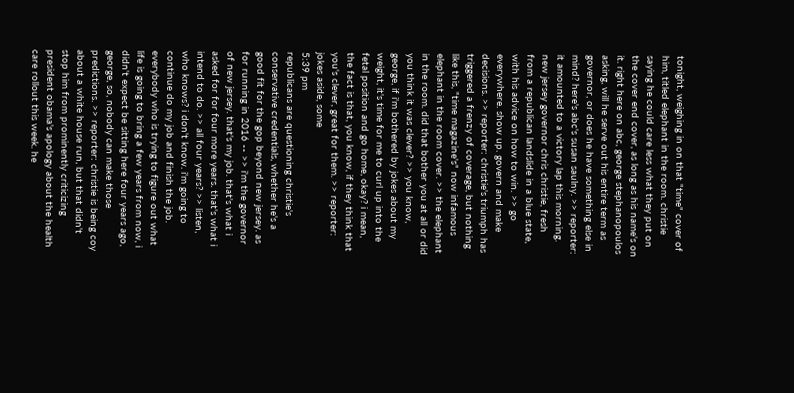tonight, weighing in on that "time" cover of him, titled elephant in the room. christie saying he could care less what they put on the cover end cover, as long as his name's on it. right here on abc, george stephanopoulos asking, will he serve out his entire term as governor, or does he have something else in mind? here's abc's susan saulny. >> reporter: it amounted to a victory lap this morning. new jersey governor chris christie, fresh from a republican landslide in a blue state, with his advice on how to win. >> go everywhere. show up. govern and make decisions. >> reporter: christie's triumph has triggered a frenzy of coverage, but nothing like this, "time magazine's" now infamous elephant in the room cover. >> the elephant in the room. did that bother you at all or did you think it was clever? >> you know, george, if i'm bothered by jokes about my weight, it's time for me to curl up into the fetal position and go home, okay? i mean, the fact is that, you know, if they think that you's clever, great for them. >> reporter: jokes aside, some
5:39 pm
republicans are questioning christie's conservative credentials, whether he's a good fit for the gop beyond new jersey. as for running in 2016 -- >> i'm the governor of new jersey. that's my job. that's what i asked for for four more years. that's what i intend to do. >> all four years? >> listen, who knows? i don't know. i'm going to continue do my job and finish the job. everybody who is trying to figure out what life is going to bring a few years from now, i didn't expect be sitting here four years ago, george, so, nobody can make those predictions. >> reporter: christie is being coy about a white house run, but that didn't stop him from prominently criticizing president obama's apology about the health care rollout this week. he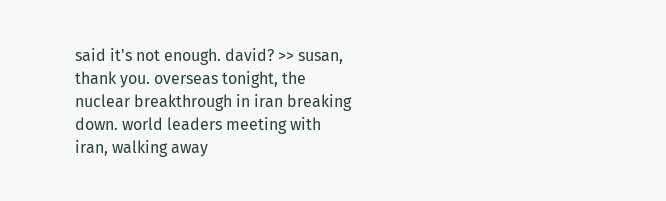said it's not enough. david? >> susan, thank you. overseas tonight, the nuclear breakthrough in iran breaking down. world leaders meeting with iran, walking away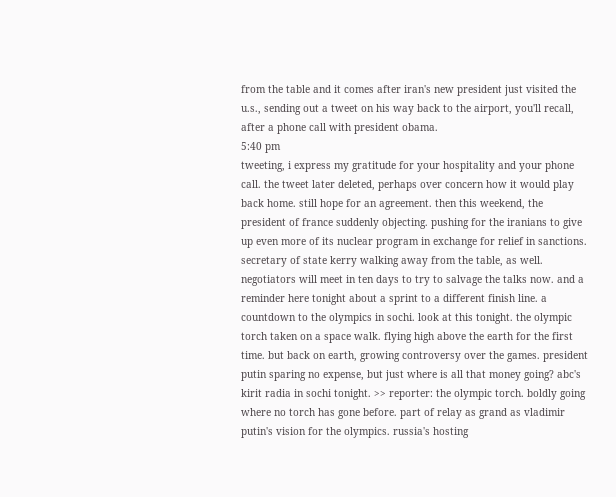from the table and it comes after iran's new president just visited the u.s., sending out a tweet on his way back to the airport, you'll recall, after a phone call with president obama.
5:40 pm
tweeting, i express my gratitude for your hospitality and your phone call. the tweet later deleted, perhaps over concern how it would play back home. still hope for an agreement. then this weekend, the president of france suddenly objecting. pushing for the iranians to give up even more of its nuclear program in exchange for relief in sanctions. secretary of state kerry walking away from the table, as well. negotiators will meet in ten days to try to salvage the talks now. and a reminder here tonight about a sprint to a different finish line. a countdown to the olympics in sochi. look at this tonight. the olympic torch taken on a space walk. flying high above the earth for the first time. but back on earth, growing controversy over the games. president putin sparing no expense, but just where is all that money going? abc's kirit radia in sochi tonight. >> reporter: the olympic torch. boldly going where no torch has gone before. part of relay as grand as vladimir putin's vision for the olympics. russia's hosting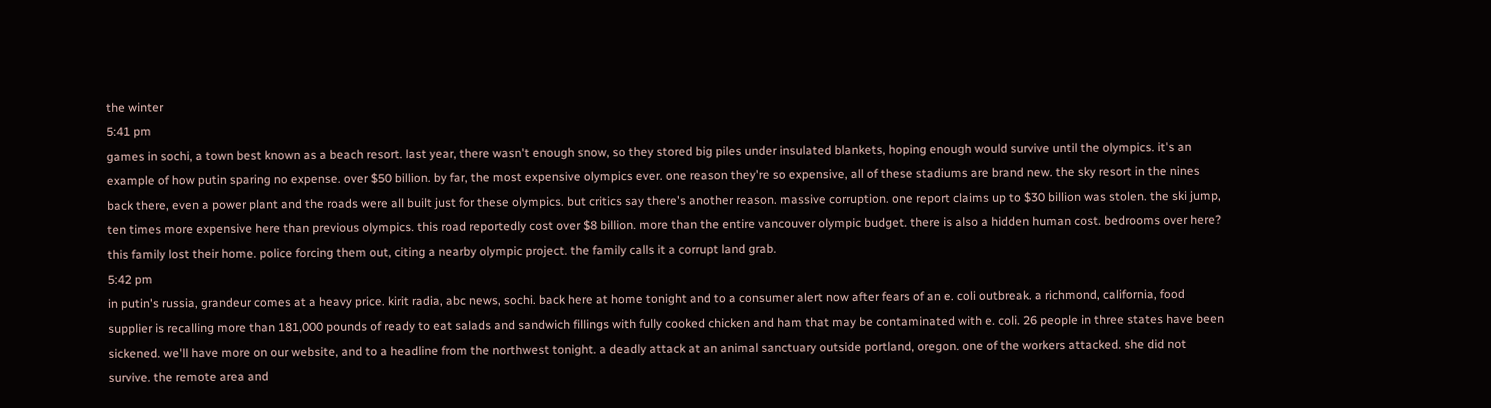the winter
5:41 pm
games in sochi, a town best known as a beach resort. last year, there wasn't enough snow, so they stored big piles under insulated blankets, hoping enough would survive until the olympics. it's an example of how putin sparing no expense. over $50 billion. by far, the most expensive olympics ever. one reason they're so expensive, all of these stadiums are brand new. the sky resort in the nines back there, even a power plant and the roads were all built just for these olympics. but critics say there's another reason. massive corruption. one report claims up to $30 billion was stolen. the ski jump, ten times more expensive here than previous olympics. this road reportedly cost over $8 billion. more than the entire vancouver olympic budget. there is also a hidden human cost. bedrooms over here? this family lost their home. police forcing them out, citing a nearby olympic project. the family calls it a corrupt land grab.
5:42 pm
in putin's russia, grandeur comes at a heavy price. kirit radia, abc news, sochi. back here at home tonight and to a consumer alert now after fears of an e. coli outbreak. a richmond, california, food supplier is recalling more than 181,000 pounds of ready to eat salads and sandwich fillings with fully cooked chicken and ham that may be contaminated with e. coli. 26 people in three states have been sickened. we'll have more on our website, and to a headline from the northwest tonight. a deadly attack at an animal sanctuary outside portland, oregon. one of the workers attacked. she did not survive. the remote area and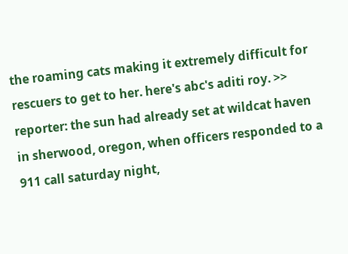the roaming cats making it extremely difficult for rescuers to get to her. here's abc's aditi roy. >> reporter: the sun had already set at wildcat haven in sherwood, oregon, when officers responded to a 911 call saturday night,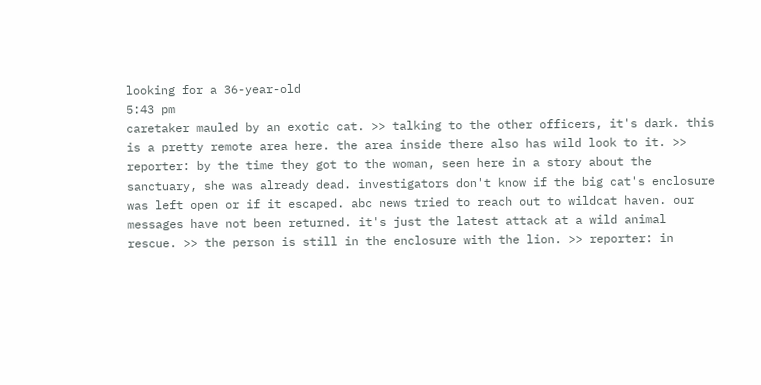looking for a 36-year-old
5:43 pm
caretaker mauled by an exotic cat. >> talking to the other officers, it's dark. this is a pretty remote area here. the area inside there also has wild look to it. >> reporter: by the time they got to the woman, seen here in a story about the sanctuary, she was already dead. investigators don't know if the big cat's enclosure was left open or if it escaped. abc news tried to reach out to wildcat haven. our messages have not been returned. it's just the latest attack at a wild animal rescue. >> the person is still in the enclosure with the lion. >> reporter: in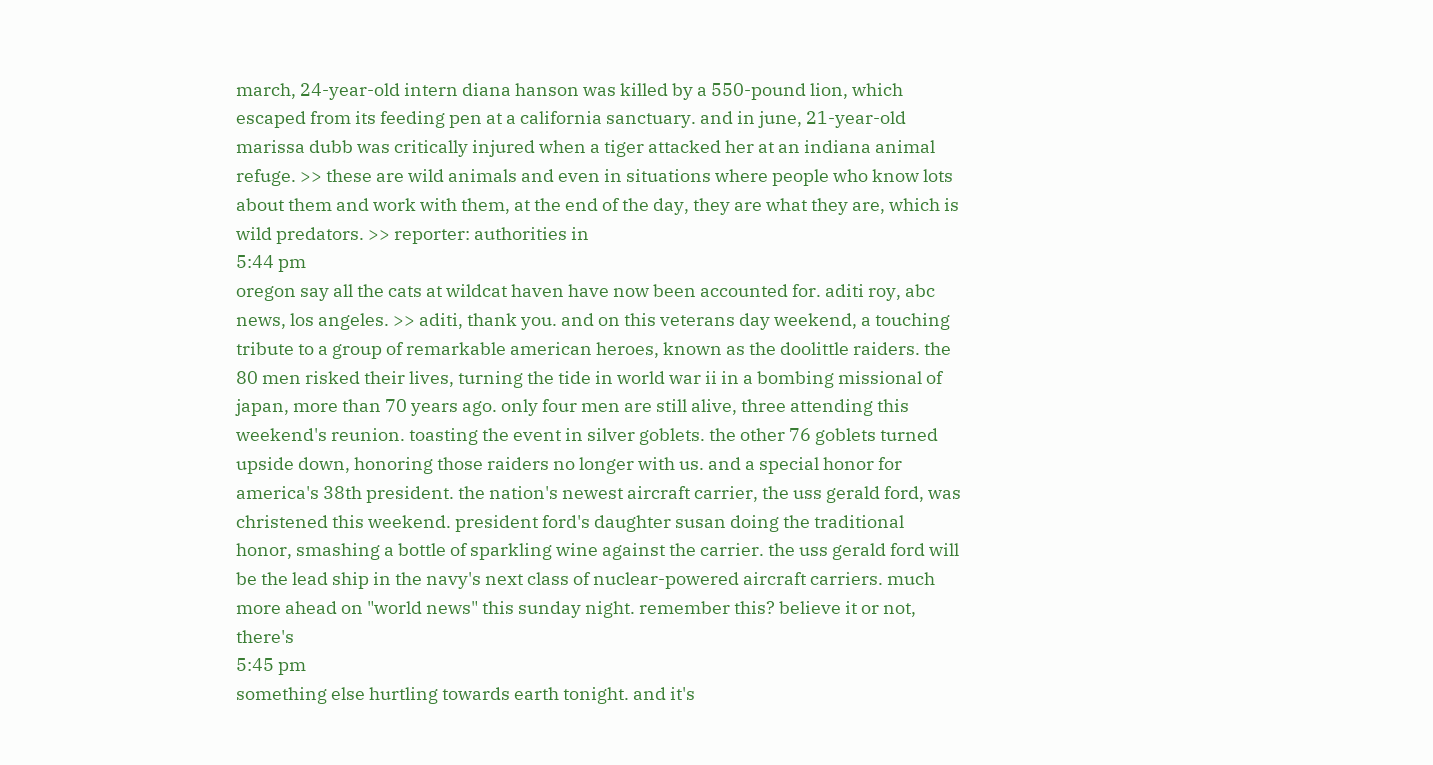march, 24-year-old intern diana hanson was killed by a 550-pound lion, which escaped from its feeding pen at a california sanctuary. and in june, 21-year-old marissa dubb was critically injured when a tiger attacked her at an indiana animal refuge. >> these are wild animals and even in situations where people who know lots about them and work with them, at the end of the day, they are what they are, which is wild predators. >> reporter: authorities in
5:44 pm
oregon say all the cats at wildcat haven have now been accounted for. aditi roy, abc news, los angeles. >> aditi, thank you. and on this veterans day weekend, a touching tribute to a group of remarkable american heroes, known as the doolittle raiders. the 80 men risked their lives, turning the tide in world war ii in a bombing missional of japan, more than 70 years ago. only four men are still alive, three attending this weekend's reunion. toasting the event in silver goblets. the other 76 goblets turned upside down, honoring those raiders no longer with us. and a special honor for america's 38th president. the nation's newest aircraft carrier, the uss gerald ford, was christened this weekend. president ford's daughter susan doing the traditional honor, smashing a bottle of sparkling wine against the carrier. the uss gerald ford will be the lead ship in the navy's next class of nuclear-powered aircraft carriers. much more ahead on "world news" this sunday night. remember this? believe it or not, there's
5:45 pm
something else hurtling towards earth tonight. and it's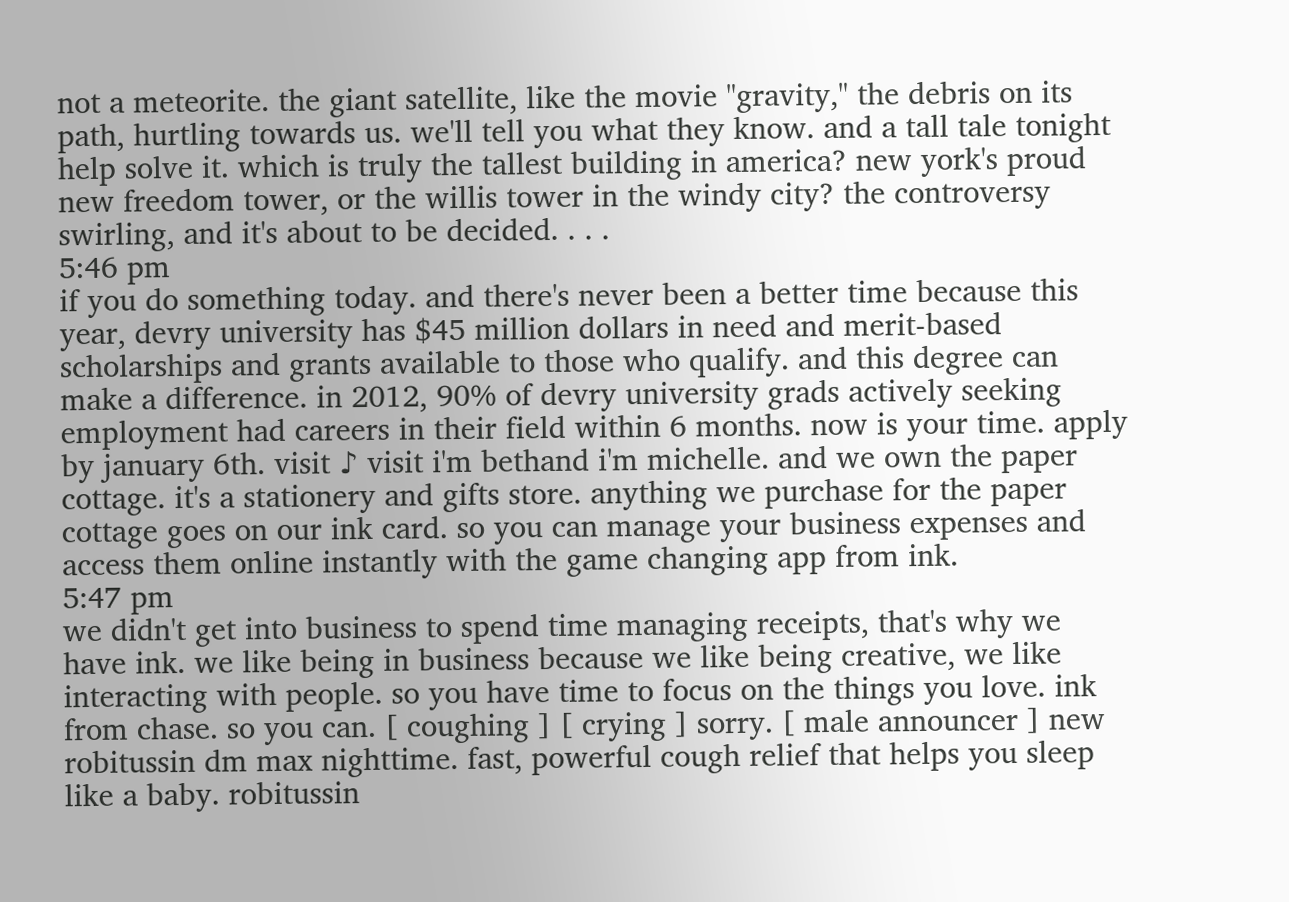not a meteorite. the giant satellite, like the movie "gravity," the debris on its path, hurtling towards us. we'll tell you what they know. and a tall tale tonight help solve it. which is truly the tallest building in america? new york's proud new freedom tower, or the willis tower in the windy city? the controversy swirling, and it's about to be decided. . . .
5:46 pm
if you do something today. and there's never been a better time because this year, devry university has $45 million dollars in need and merit-based scholarships and grants available to those who qualify. and this degree can make a difference. in 2012, 90% of devry university grads actively seeking employment had careers in their field within 6 months. now is your time. apply by january 6th. visit ♪ visit i'm bethand i'm michelle. and we own the paper cottage. it's a stationery and gifts store. anything we purchase for the paper cottage goes on our ink card. so you can manage your business expenses and access them online instantly with the game changing app from ink.
5:47 pm
we didn't get into business to spend time managing receipts, that's why we have ink. we like being in business because we like being creative, we like interacting with people. so you have time to focus on the things you love. ink from chase. so you can. [ coughing ] [ crying ] sorry. [ male announcer ] new robitussin dm max nighttime. fast, powerful cough relief that helps you sleep like a baby. robitussin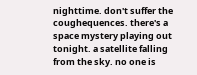nighttime. don't suffer the coughequences. there's a space mystery playing out tonight. a satellite falling from the sky. no one is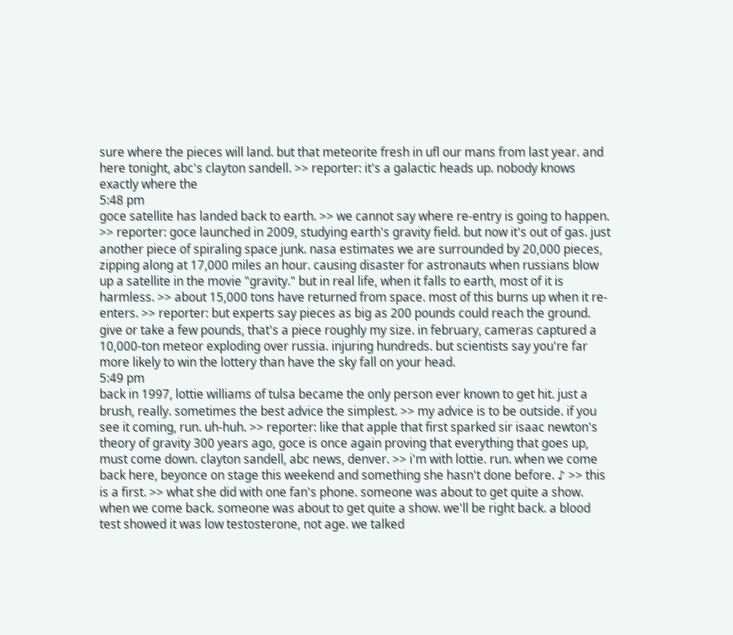sure where the pieces will land. but that meteorite fresh in ufl our mans from last year. and here tonight, abc's clayton sandell. >> reporter: it's a galactic heads up. nobody knows exactly where the
5:48 pm
goce satellite has landed back to earth. >> we cannot say where re-entry is going to happen. >> reporter: goce launched in 2009, studying earth's gravity field. but now it's out of gas. just another piece of spiraling space junk. nasa estimates we are surrounded by 20,000 pieces, zipping along at 17,000 miles an hour. causing disaster for astronauts when russians blow up a satellite in the movie "gravity." but in real life, when it falls to earth, most of it is harmless. >> about 15,000 tons have returned from space. most of this burns up when it re-enters. >> reporter: but experts say pieces as big as 200 pounds could reach the ground. give or take a few pounds, that's a piece roughly my size. in february, cameras captured a 10,000-ton meteor exploding over russia. injuring hundreds. but scientists say you're far more likely to win the lottery than have the sky fall on your head.
5:49 pm
back in 1997, lottie williams of tulsa became the only person ever known to get hit. just a brush, really. sometimes the best advice the simplest. >> my advice is to be outside. if you see it coming, run. uh-huh. >> reporter: like that apple that first sparked sir isaac newton's theory of gravity 300 years ago, goce is once again proving that everything that goes up, must come down. clayton sandell, abc news, denver. >> i'm with lottie. run. when we come back here, beyonce on stage this weekend and something she hasn't done before. ♪ >> this is a first. >> what she did with one fan's phone. someone was about to get quite a show. when we come back. someone was about to get quite a show. we'll be right back. a blood test showed it was low testosterone, not age. we talked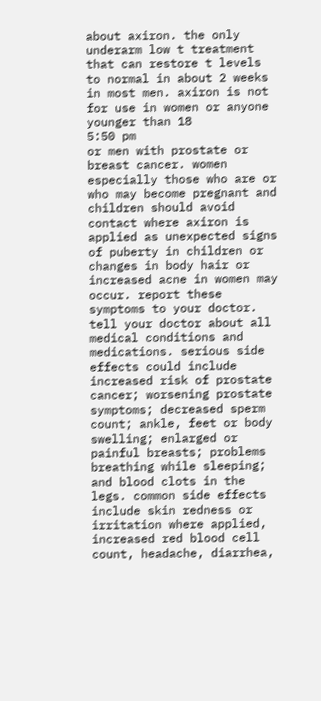about axiron. the only underarm low t treatment that can restore t levels to normal in about 2 weeks in most men. axiron is not for use in women or anyone younger than 18
5:50 pm
or men with prostate or breast cancer. women especially those who are or who may become pregnant and children should avoid contact where axiron is applied as unexpected signs of puberty in children or changes in body hair or increased acne in women may occur. report these symptoms to your doctor. tell your doctor about all medical conditions and medications. serious side effects could include increased risk of prostate cancer; worsening prostate symptoms; decreased sperm count; ankle, feet or body swelling; enlarged or painful breasts; problems breathing while sleeping; and blood clots in the legs. common side effects include skin redness or irritation where applied, increased red blood cell count, headache, diarrhea,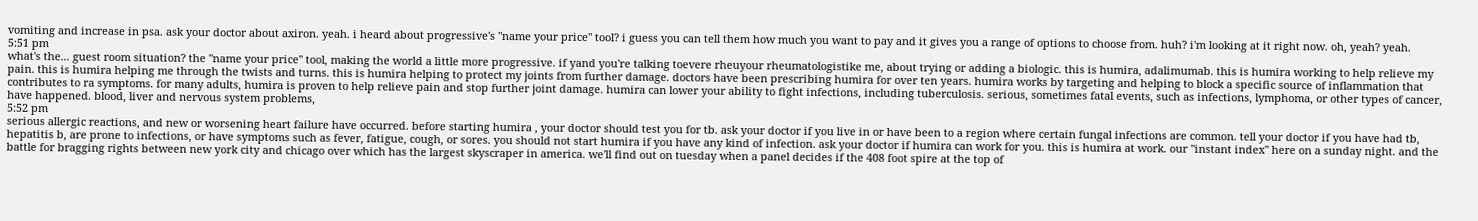vomiting and increase in psa. ask your doctor about axiron. yeah. i heard about progressive's "name your price" tool? i guess you can tell them how much you want to pay and it gives you a range of options to choose from. huh? i'm looking at it right now. oh, yeah? yeah.
5:51 pm
what's the... guest room situation? the "name your price" tool, making the world a little more progressive. if yand you're talking toevere rheuyour rheumatologistike me, about trying or adding a biologic. this is humira, adalimumab. this is humira working to help relieve my pain. this is humira helping me through the twists and turns. this is humira helping to protect my joints from further damage. doctors have been prescribing humira for over ten years. humira works by targeting and helping to block a specific source of inflammation that contributes to ra symptoms. for many adults, humira is proven to help relieve pain and stop further joint damage. humira can lower your ability to fight infections, including tuberculosis. serious, sometimes fatal events, such as infections, lymphoma, or other types of cancer, have happened. blood, liver and nervous system problems,
5:52 pm
serious allergic reactions, and new or worsening heart failure have occurred. before starting humira , your doctor should test you for tb. ask your doctor if you live in or have been to a region where certain fungal infections are common. tell your doctor if you have had tb, hepatitis b, are prone to infections, or have symptoms such as fever, fatigue, cough, or sores. you should not start humira if you have any kind of infection. ask your doctor if humira can work for you. this is humira at work. our "instant index" here on a sunday night. and the battle for bragging rights between new york city and chicago over which has the largest skyscraper in america. we'll find out on tuesday when a panel decides if the 408 foot spire at the top of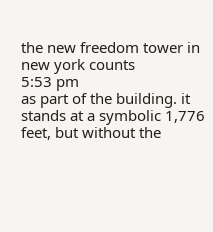the new freedom tower in new york counts
5:53 pm
as part of the building. it stands at a symbolic 1,776 feet, but without the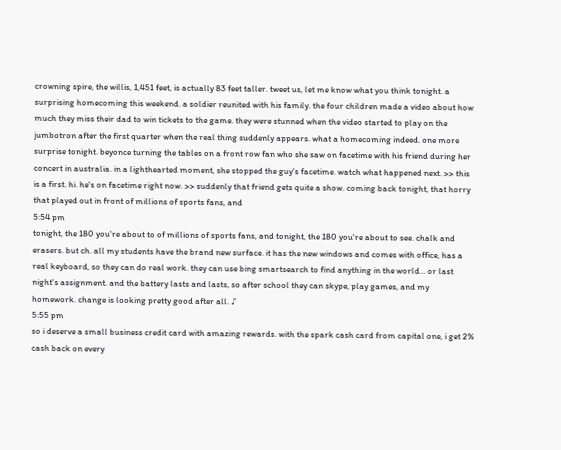crowning spire, the willis, 1,451 feet, is actually 83 feet taller. tweet us, let me know what you think tonight. a surprising homecoming this weekend. a soldier reunited with his family. the four children made a video about how much they miss their dad to win tickets to the game. they were stunned when the video started to play on the jumbotron after the first quarter when the real thing suddenly appears. what a homecoming indeed. one more surprise tonight. beyonce turning the tables on a front row fan who she saw on facetime with his friend during her concert in australia. in a lighthearted moment, she stopped the guy's facetime. watch what happened next. >> this is a first. hi. he's on facetime right now. >> suddenly that friend gets quite a show. coming back tonight, that horry that played out in front of millions of sports fans, and
5:54 pm
tonight, the 180 you're about to of millions of sports fans, and tonight, the 180 you're about to see. chalk and erasers. but ch. all my students have the brand new surface. it has the new windows and comes with office, has a real keyboard, so they can do real work. they can use bing smartsearch to find anything in the world... or last night's assignment. and the battery lasts and lasts, so after school they can skype, play games, and my homework. change is looking pretty good after all. ♪
5:55 pm
so i deserve a small business credit card with amazing rewards. with the spark cash card from capital one, i get 2% cash back on every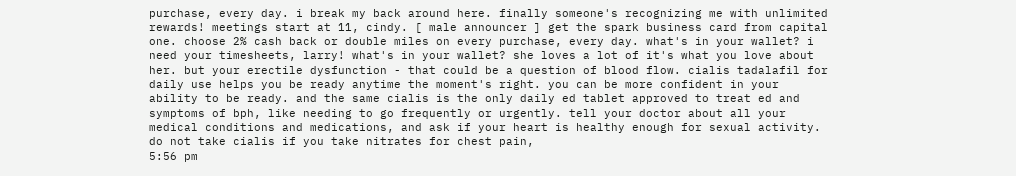purchase, every day. i break my back around here. finally someone's recognizing me with unlimited rewards! meetings start at 11, cindy. [ male announcer ] get the spark business card from capital one. choose 2% cash back or double miles on every purchase, every day. what's in your wallet? i need your timesheets, larry! what's in your wallet? she loves a lot of it's what you love about her. but your erectile dysfunction - that could be a question of blood flow. cialis tadalafil for daily use helps you be ready anytime the moment's right. you can be more confident in your ability to be ready. and the same cialis is the only daily ed tablet approved to treat ed and symptoms of bph, like needing to go frequently or urgently. tell your doctor about all your medical conditions and medications, and ask if your heart is healthy enough for sexual activity. do not take cialis if you take nitrates for chest pain,
5:56 pm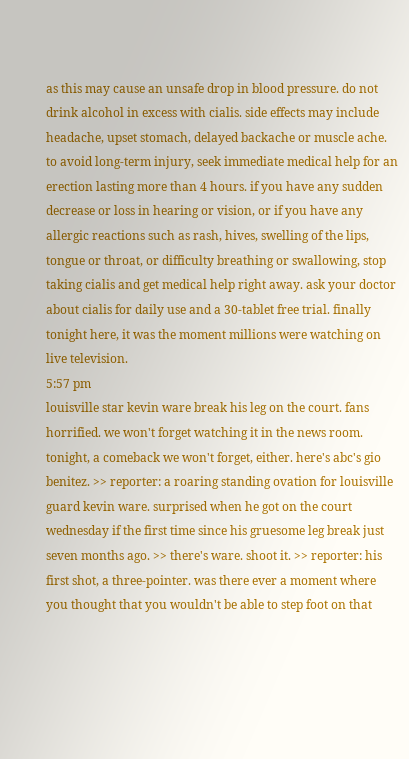as this may cause an unsafe drop in blood pressure. do not drink alcohol in excess with cialis. side effects may include headache, upset stomach, delayed backache or muscle ache. to avoid long-term injury, seek immediate medical help for an erection lasting more than 4 hours. if you have any sudden decrease or loss in hearing or vision, or if you have any allergic reactions such as rash, hives, swelling of the lips, tongue or throat, or difficulty breathing or swallowing, stop taking cialis and get medical help right away. ask your doctor about cialis for daily use and a 30-tablet free trial. finally tonight here, it was the moment millions were watching on live television.
5:57 pm
louisville star kevin ware break his leg on the court. fans horrified. we won't forget watching it in the news room. tonight, a comeback we won't forget, either. here's abc's gio benitez. >> reporter: a roaring standing ovation for louisville guard kevin ware. surprised when he got on the court wednesday if the first time since his gruesome leg break just seven months ago. >> there's ware. shoot it. >> reporter: his first shot, a three-pointer. was there ever a moment where you thought that you wouldn't be able to step foot on that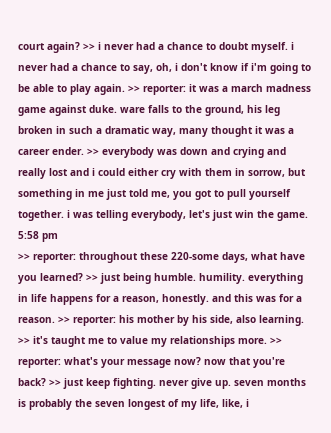court again? >> i never had a chance to doubt myself. i never had a chance to say, oh, i don't know if i'm going to be able to play again. >> reporter: it was a march madness game against duke. ware falls to the ground, his leg broken in such a dramatic way, many thought it was a career ender. >> everybody was down and crying and really lost and i could either cry with them in sorrow, but something in me just told me, you got to pull yourself together. i was telling everybody, let's just win the game.
5:58 pm
>> reporter: throughout these 220-some days, what have you learned? >> just being humble. humility. everything in life happens for a reason, honestly. and this was for a reason. >> reporter: his mother by his side, also learning. >> it's taught me to value my relationships more. >> reporter: what's your message now? now that you're back? >> just keep fighting. never give up. seven months is probably the seven longest of my life, like, i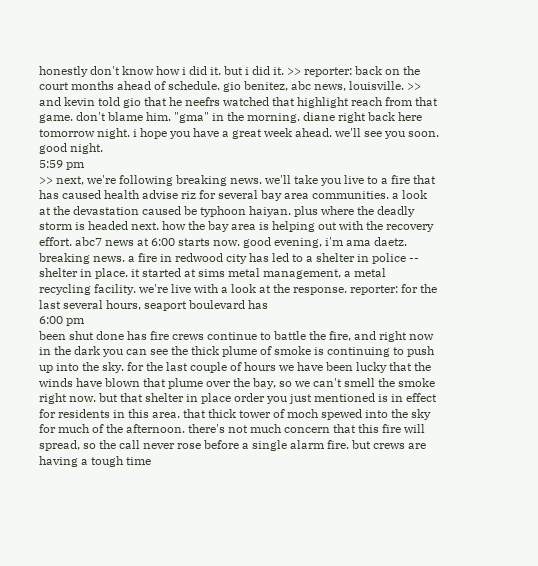honestly don't know how i did it. but i did it. >> reporter: back on the court months ahead of schedule. gio benitez, abc news, louisville. >> and kevin told gio that he neefrs watched that highlight reach from that game. don't blame him. "gma" in the morning. diane right back here tomorrow night. i hope you have a great week ahead. we'll see you soon. good night.
5:59 pm
>> next, we're following breaking news. we'll take you live to a fire that has caused health advise riz for several bay area communities. a look at the devastation caused be typhoon haiyan. plus where the deadly storm is headed next. how the bay area is helping out with the recovery effort. abc7 news at 6:00 starts now. good evening, i'm ama daetz. breaking news. a fire in redwood city has led to a shelter in police -- shelter in place. it started at sims metal management, a metal recycling facility. we're live with a look at the response. reporter: for the last several hours, seaport boulevard has
6:00 pm
been shut done has fire crews continue to battle the fire, and right now in the dark you can see the thick plume of smoke is continuing to push up into the sky. for the last couple of hours we have been lucky that the winds have blown that plume over the bay, so we can't smell the smoke right now. but that shelter in place order you just mentioned is in effect for residents in this area. that thick tower of moch spewed into the sky for much of the afternoon. there's not much concern that this fire will spread, so the call never rose before a single alarm fire. but crews are having a tough time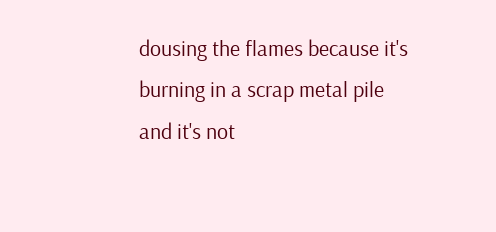dousing the flames because it's burning in a scrap metal pile and it's not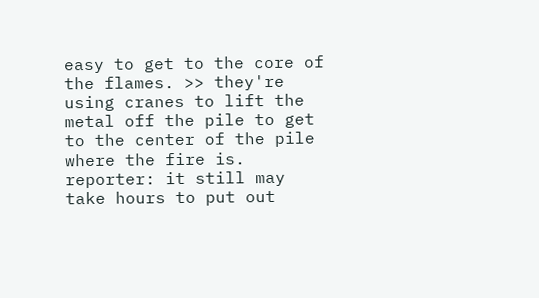easy to get to the core of the flames. >> they're using cranes to lift the metal off the pile to get to the center of the pile where the fire is. reporter: it still may take hours to put out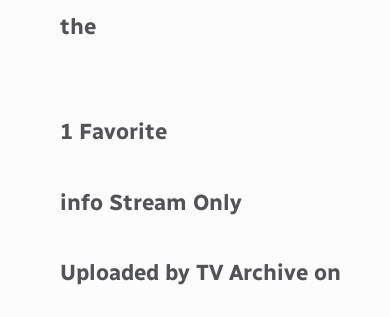the


1 Favorite

info Stream Only

Uploaded by TV Archive on